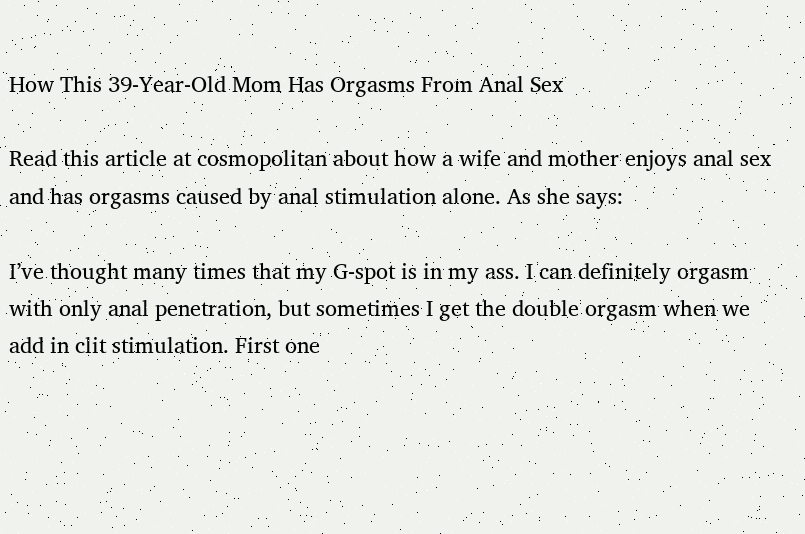How This 39-Year-Old Mom Has Orgasms From Anal Sex

Read this article at cosmopolitan about how a wife and mother enjoys anal sex and has orgasms caused by anal stimulation alone. As she says:

I’ve thought many times that my G-spot is in my ass. I can definitely orgasm with only anal penetration, but sometimes I get the double orgasm when we add in clit stimulation. First one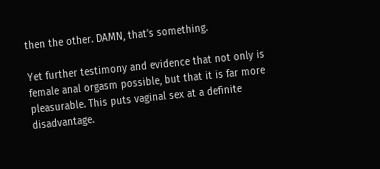then the other. DAMN, that’s something.

Yet further testimony and evidence that not only is female anal orgasm possible, but that it is far more pleasurable. This puts vaginal sex at a definite disadvantage.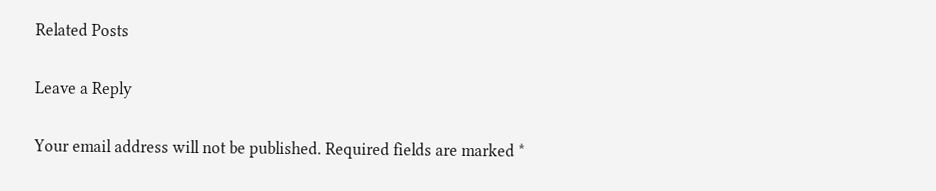Related Posts

Leave a Reply

Your email address will not be published. Required fields are marked *